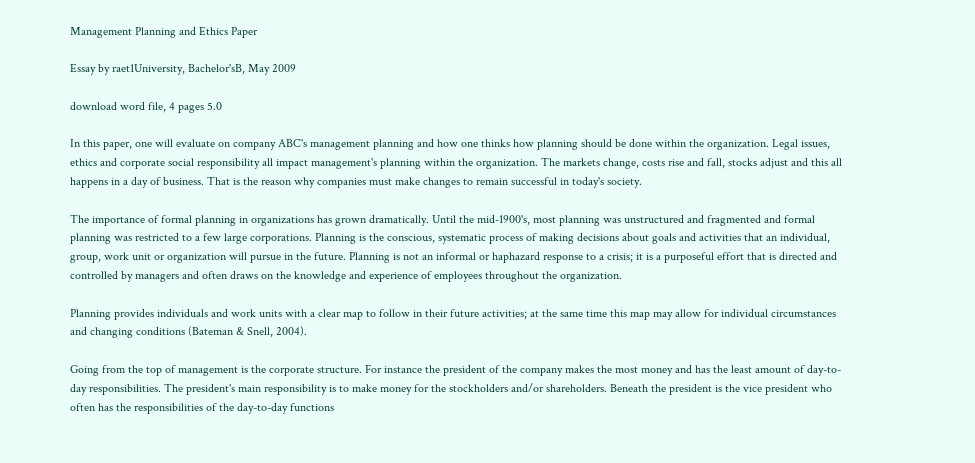Management Planning and Ethics Paper

Essay by raet1University, Bachelor'sB, May 2009

download word file, 4 pages 5.0

In this paper, one will evaluate on company ABC's management planning and how one thinks how planning should be done within the organization. Legal issues, ethics and corporate social responsibility all impact management's planning within the organization. The markets change, costs rise and fall, stocks adjust and this all happens in a day of business. That is the reason why companies must make changes to remain successful in today's society.

The importance of formal planning in organizations has grown dramatically. Until the mid-1900's, most planning was unstructured and fragmented and formal planning was restricted to a few large corporations. Planning is the conscious, systematic process of making decisions about goals and activities that an individual, group, work unit or organization will pursue in the future. Planning is not an informal or haphazard response to a crisis; it is a purposeful effort that is directed and controlled by managers and often draws on the knowledge and experience of employees throughout the organization.

Planning provides individuals and work units with a clear map to follow in their future activities; at the same time this map may allow for individual circumstances and changing conditions (Bateman & Snell, 2004).

Going from the top of management is the corporate structure. For instance the president of the company makes the most money and has the least amount of day-to-day responsibilities. The president's main responsibility is to make money for the stockholders and/or shareholders. Beneath the president is the vice president who often has the responsibilities of the day-to-day functions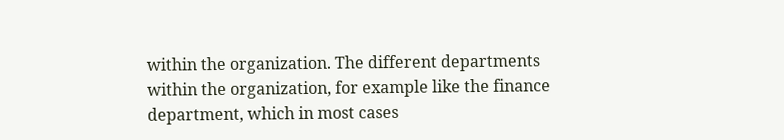within the organization. The different departments within the organization, for example like the finance department, which in most cases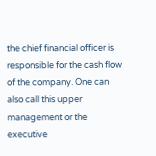the chief financial officer is responsible for the cash flow of the company. One can also call this upper management or the executive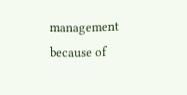management because of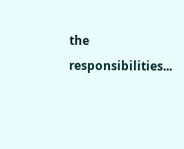the responsibilities...